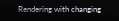Rendering with changing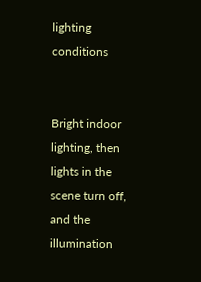lighting conditions


Bright indoor lighting, then lights in the scene turn off, and the illumination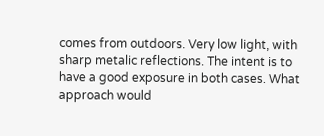comes from outdoors. Very low light, with sharp metalic reflections. The intent is to have a good exposure in both cases. What approach would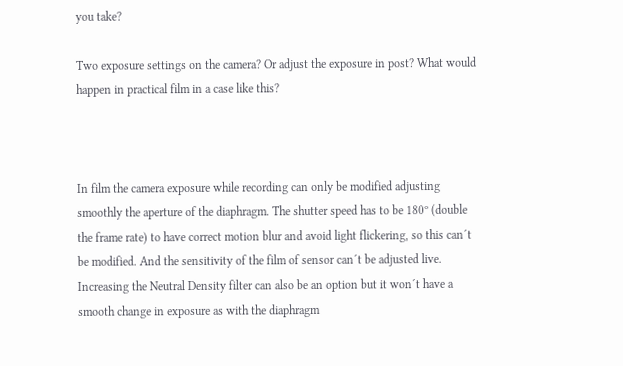you take?

Two exposure settings on the camera? Or adjust the exposure in post? What would happen in practical film in a case like this?



In film the camera exposure while recording can only be modified adjusting smoothly the aperture of the diaphragm. The shutter speed has to be 180º (double the frame rate) to have correct motion blur and avoid light flickering, so this can´t be modified. And the sensitivity of the film of sensor can´t be adjusted live. Increasing the Neutral Density filter can also be an option but it won´t have a smooth change in exposure as with the diaphragm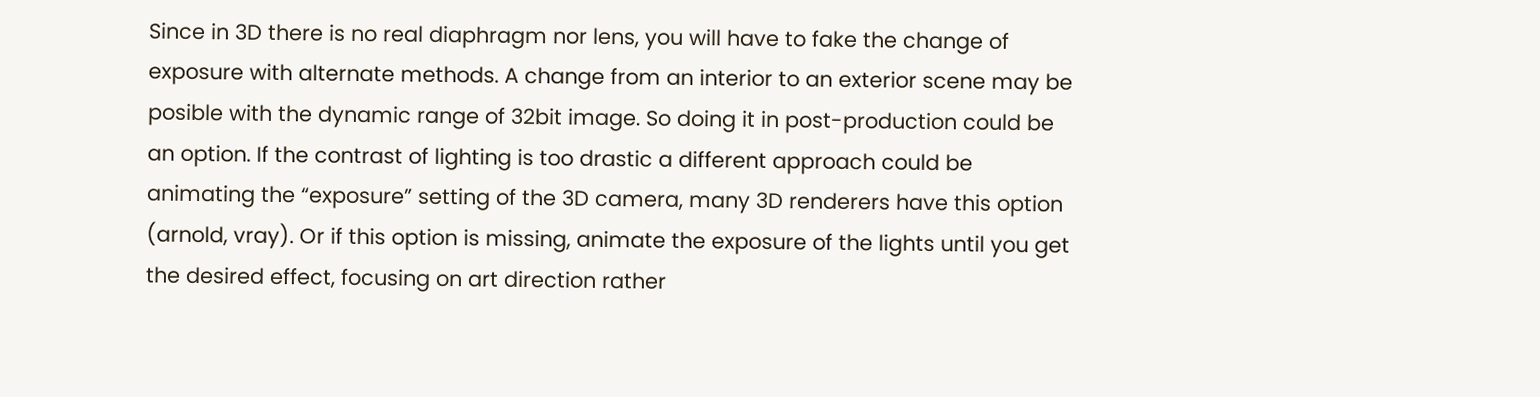Since in 3D there is no real diaphragm nor lens, you will have to fake the change of exposure with alternate methods. A change from an interior to an exterior scene may be posible with the dynamic range of 32bit image. So doing it in post-production could be an option. If the contrast of lighting is too drastic a different approach could be animating the “exposure” setting of the 3D camera, many 3D renderers have this option (arnold, vray). Or if this option is missing, animate the exposure of the lights until you get the desired effect, focusing on art direction rather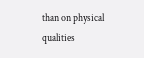than on physical qualities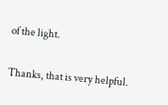of the light.


Thanks, that is very helpful.